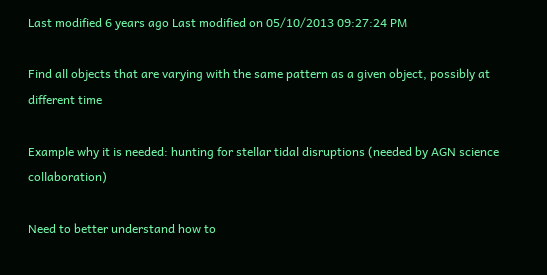Last modified 6 years ago Last modified on 05/10/2013 09:27:24 PM

Find all objects that are varying with the same pattern as a given object, possibly at different time

Example why it is needed: hunting for stellar tidal disruptions (needed by AGN science collaboration)

Need to better understand how to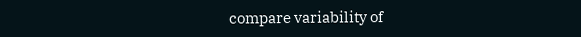compare variability of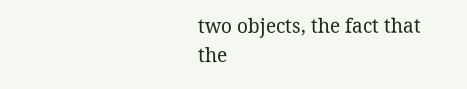two objects, the fact that the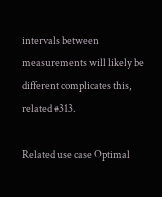intervals between measurements will likely be different complicates this, related #313.

Related use case Optimal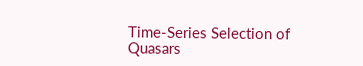Time-Series Selection of Quasars